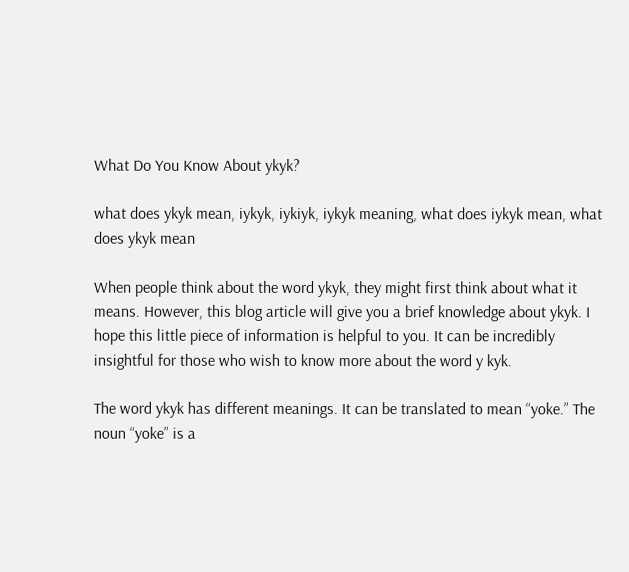What Do You Know About ykyk?

what does ykyk mean, iykyk, iykiyk, iykyk meaning, what does iykyk mean, what does ykyk mean

When people think about the word ykyk, they might first think about what it means. However, this blog article will give you a brief knowledge about ykyk. I hope this little piece of information is helpful to you. It can be incredibly insightful for those who wish to know more about the word y kyk.

The word ykyk has different meanings. It can be translated to mean “yoke.” The noun “yoke” is a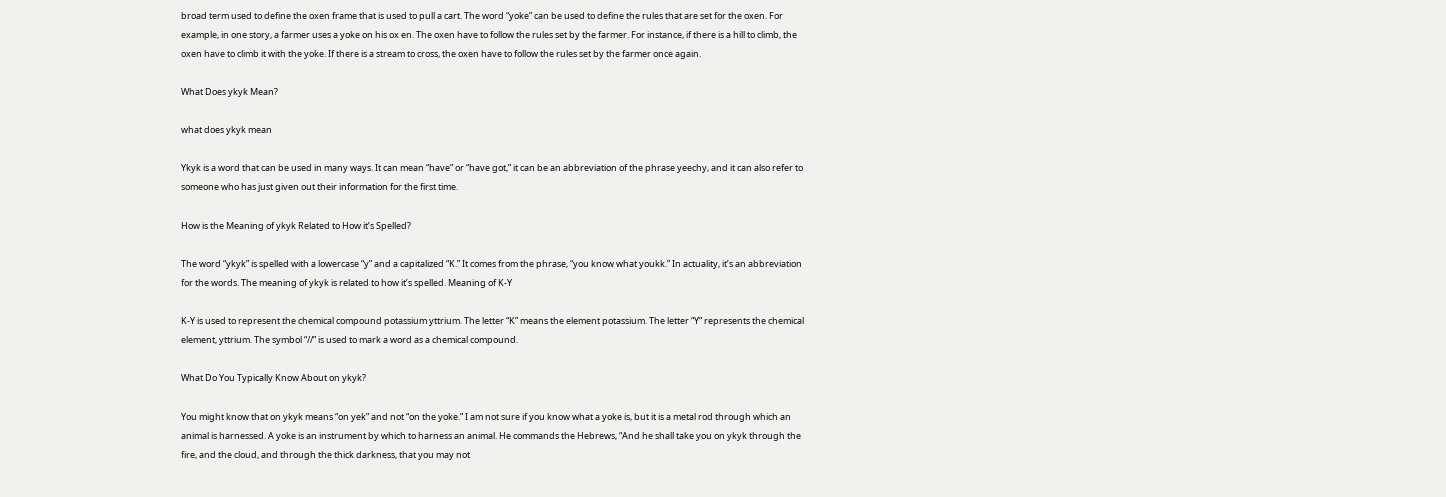broad term used to define the oxen frame that is used to pull a cart. The word “yoke” can be used to define the rules that are set for the oxen. For example, in one story, a farmer uses a yoke on his ox en. The oxen have to follow the rules set by the farmer. For instance, if there is a hill to climb, the oxen have to climb it with the yoke. If there is a stream to cross, the oxen have to follow the rules set by the farmer once again.

What Does ykyk Mean?

what does ykyk mean

Ykyk is a word that can be used in many ways. It can mean “have” or “have got,” it can be an abbreviation of the phrase yeechy, and it can also refer to someone who has just given out their information for the first time.

How is the Meaning of ykyk Related to How it’s Spelled?

The word “ykyk” is spelled with a lowercase “y” and a capitalized “K.” It comes from the phrase, “you know what youkk.” In actuality, it’s an abbreviation for the words. The meaning of ykyk is related to how it’s spelled. Meaning of K-Y

K-Y is used to represent the chemical compound potassium yttrium. The letter “K” means the element potassium. The letter “Y” represents the chemical element, yttrium. The symbol “//” is used to mark a word as a chemical compound.

What Do You Typically Know About on ykyk?

You might know that on ykyk means “on yek” and not “on the yoke.” I am not sure if you know what a yoke is, but it is a metal rod through which an animal is harnessed. A yoke is an instrument by which to harness an animal. He commands the Hebrews, “And he shall take you on ykyk through the fire, and the cloud, and through the thick darkness, that you may not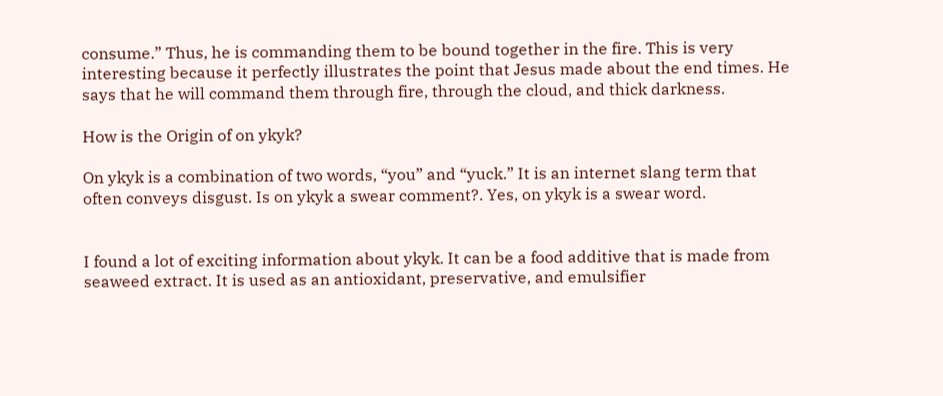consume.” Thus, he is commanding them to be bound together in the fire. This is very interesting because it perfectly illustrates the point that Jesus made about the end times. He says that he will command them through fire, through the cloud, and thick darkness.

How is the Origin of on ykyk?

On ykyk is a combination of two words, “you” and “yuck.” It is an internet slang term that often conveys disgust. Is on ykyk a swear comment?. Yes, on ykyk is a swear word.


I found a lot of exciting information about ykyk. It can be a food additive that is made from seaweed extract. It is used as an antioxidant, preservative, and emulsifier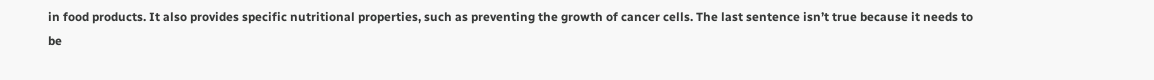in food products. It also provides specific nutritional properties, such as preventing the growth of cancer cells. The last sentence isn’t true because it needs to be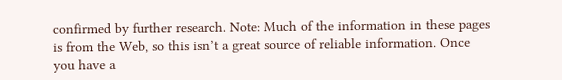confirmed by further research. Note: Much of the information in these pages is from the Web, so this isn’t a great source of reliable information. Once you have a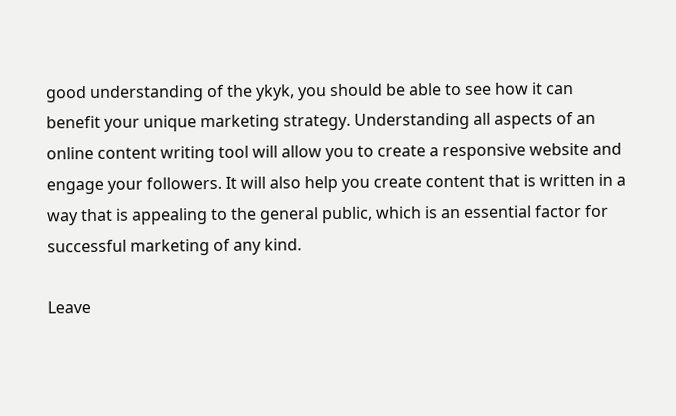good understanding of the ykyk, you should be able to see how it can benefit your unique marketing strategy. Understanding all aspects of an online content writing tool will allow you to create a responsive website and engage your followers. It will also help you create content that is written in a way that is appealing to the general public, which is an essential factor for successful marketing of any kind.

Leave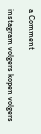a Comment

instagram volgers kopen volgers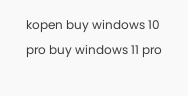kopen buy windows 10 pro buy windows 11 pro